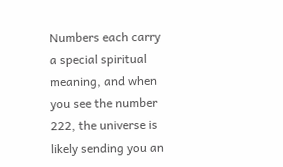Numbers each carry a special spiritual meaning, and when you see the number 222, the universe is likely sending you an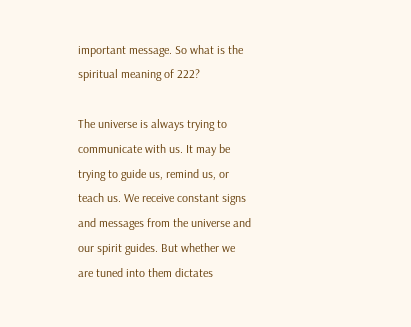important message. So what is the spiritual meaning of 222?

The universe is always trying to communicate with us. It may be trying to guide us, remind us, or teach us. We receive constant signs and messages from the universe and our spirit guides. But whether we are tuned into them dictates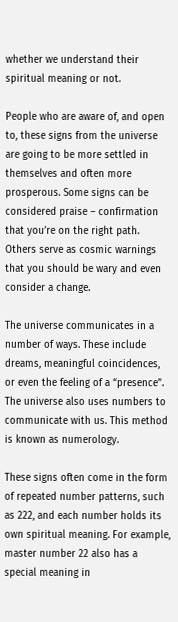whether we understand their spiritual meaning or not.

People who are aware of, and open to, these signs from the universe are going to be more settled in themselves and often more prosperous. Some signs can be considered praise – confirmation that you’re on the right path. Others serve as cosmic warnings that you should be wary and even consider a change.

The universe communicates in a number of ways. These include dreams, meaningful coincidences, or even the feeling of a “presence”. The universe also uses numbers to communicate with us. This method is known as numerology.

These signs often come in the form of repeated number patterns, such as 222, and each number holds its own spiritual meaning. For example, master number 22 also has a special meaning in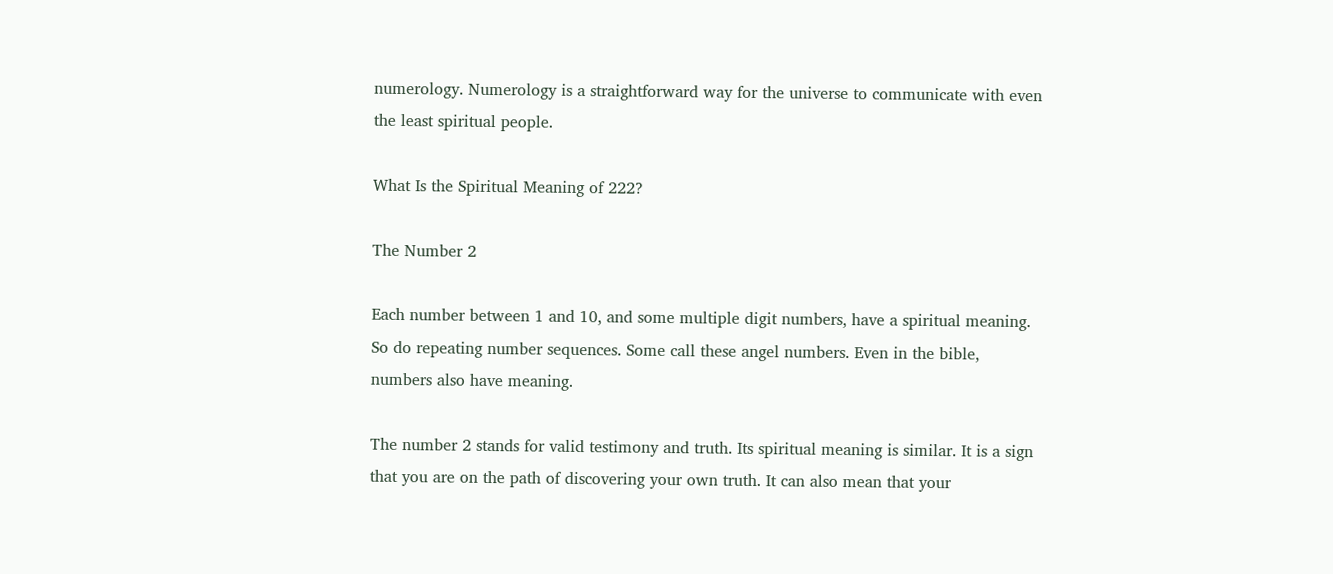numerology. Numerology is a straightforward way for the universe to communicate with even the least spiritual people.

What Is the Spiritual Meaning of 222?

The Number 2

Each number between 1 and 10, and some multiple digit numbers, have a spiritual meaning. So do repeating number sequences. Some call these angel numbers. Even in the bible, numbers also have meaning.

The number 2 stands for valid testimony and truth. Its spiritual meaning is similar. It is a sign that you are on the path of discovering your own truth. It can also mean that your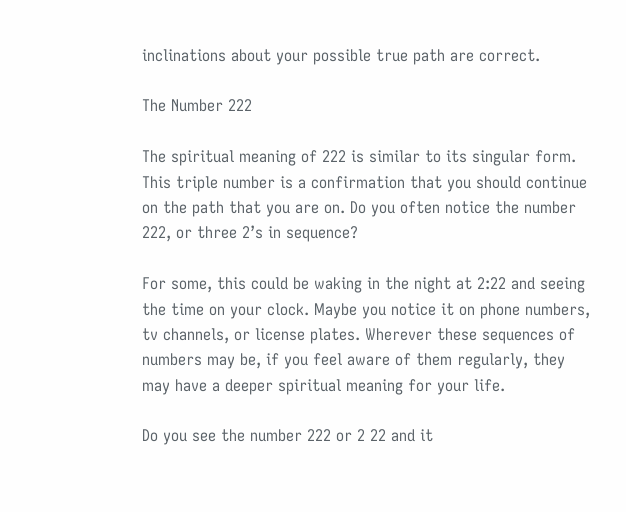inclinations about your possible true path are correct.

The Number 222

The spiritual meaning of 222 is similar to its singular form. This triple number is a confirmation that you should continue on the path that you are on. Do you often notice the number 222, or three 2’s in sequence?

For some, this could be waking in the night at 2:22 and seeing the time on your clock. Maybe you notice it on phone numbers, tv channels, or license plates. Wherever these sequences of numbers may be, if you feel aware of them regularly, they may have a deeper spiritual meaning for your life.

Do you see the number 222 or 2 22 and it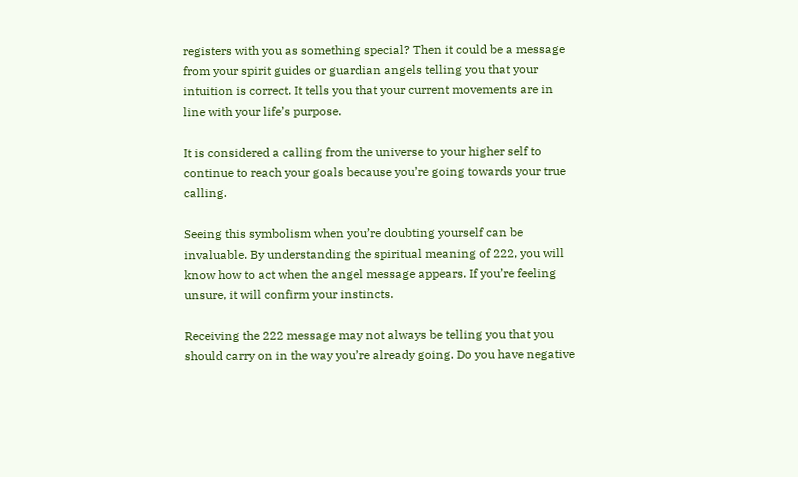registers with you as something special? Then it could be a message from your spirit guides or guardian angels telling you that your intuition is correct. It tells you that your current movements are in line with your life’s purpose.

It is considered a calling from the universe to your higher self to continue to reach your goals because you’re going towards your true calling.

Seeing this symbolism when you’re doubting yourself can be invaluable. By understanding the spiritual meaning of 222, you will know how to act when the angel message appears. If you’re feeling unsure, it will confirm your instincts.

Receiving the 222 message may not always be telling you that you should carry on in the way you’re already going. Do you have negative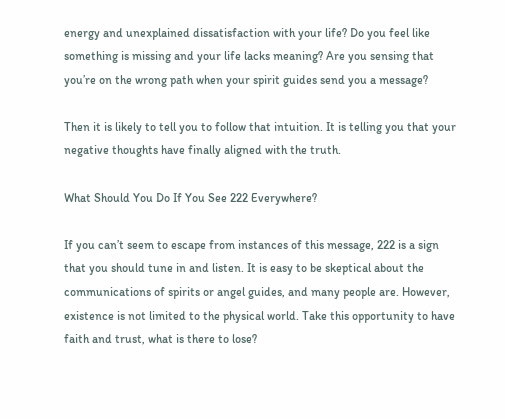energy and unexplained dissatisfaction with your life? Do you feel like something is missing and your life lacks meaning? Are you sensing that you’re on the wrong path when your spirit guides send you a message?

Then it is likely to tell you to follow that intuition. It is telling you that your negative thoughts have finally aligned with the truth.

What Should You Do If You See 222 Everywhere?

If you can’t seem to escape from instances of this message, 222 is a sign that you should tune in and listen. It is easy to be skeptical about the communications of spirits or angel guides, and many people are. However, existence is not limited to the physical world. Take this opportunity to have faith and trust, what is there to lose?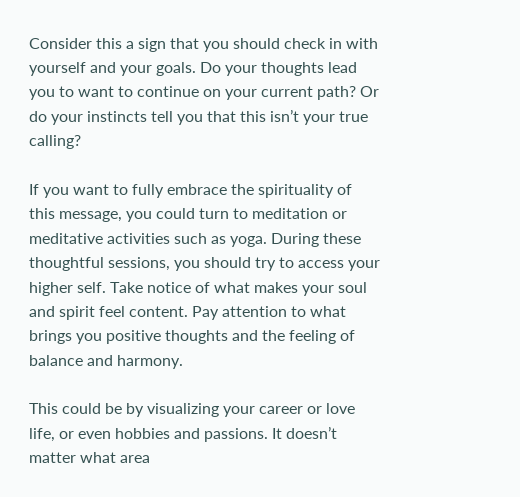Consider this a sign that you should check in with yourself and your goals. Do your thoughts lead you to want to continue on your current path? Or do your instincts tell you that this isn’t your true calling?

If you want to fully embrace the spirituality of this message, you could turn to meditation or meditative activities such as yoga. During these thoughtful sessions, you should try to access your higher self. Take notice of what makes your soul and spirit feel content. Pay attention to what brings you positive thoughts and the feeling of balance and harmony.

This could be by visualizing your career or love life, or even hobbies and passions. It doesn’t matter what area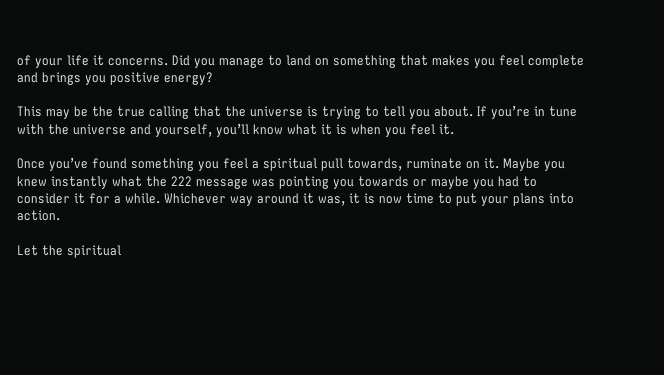of your life it concerns. Did you manage to land on something that makes you feel complete and brings you positive energy?

This may be the true calling that the universe is trying to tell you about. If you’re in tune with the universe and yourself, you’ll know what it is when you feel it.

Once you’ve found something you feel a spiritual pull towards, ruminate on it. Maybe you knew instantly what the 222 message was pointing you towards or maybe you had to consider it for a while. Whichever way around it was, it is now time to put your plans into action.

Let the spiritual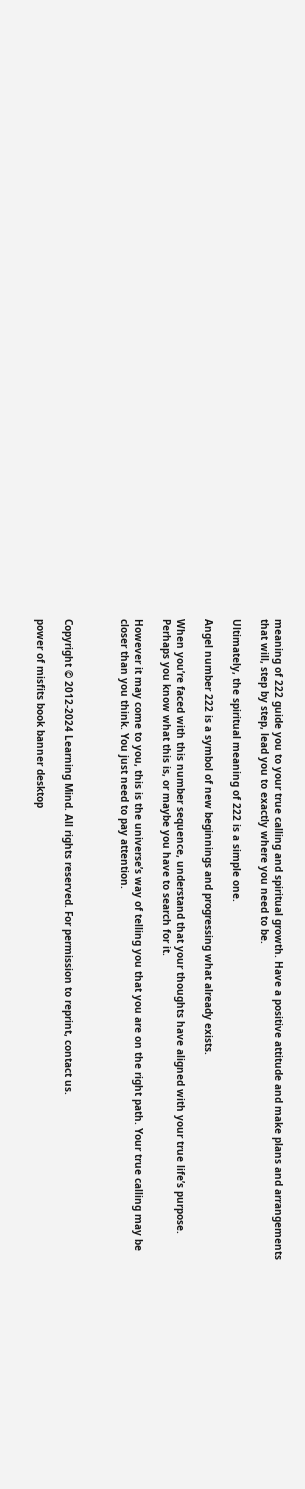meaning of 222 guide you to your true calling and spiritual growth. Have a positive attitude and make plans and arrangements that will, step by step, lead you to exactly where you need to be.

Ultimately, the spiritual meaning of 222 is a simple one.

Angel number 222 is a symbol of new beginnings and progressing what already exists.

When you’re faced with this number sequence, understand that your thoughts have aligned with your true life’s purpose. Perhaps you know what this is, or maybe you have to search for it.

However it may come to you, this is the universe’s way of telling you that you are on the right path. Your true calling may be closer than you think. You just need to pay attention.



Copyright © 2012-2024 Learning Mind. All rights reserved. For permission to reprint, contact us.

power of misfits book banner desktop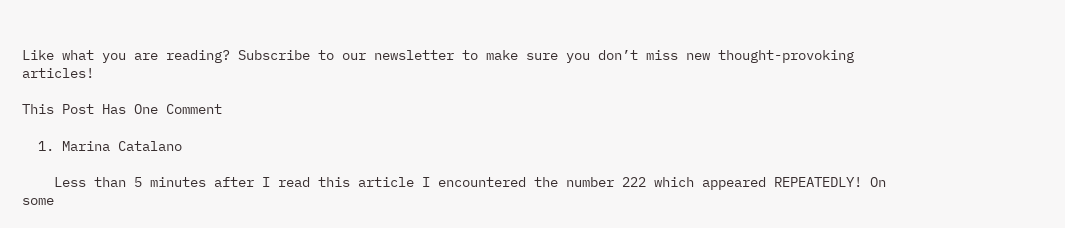Like what you are reading? Subscribe to our newsletter to make sure you don’t miss new thought-provoking articles!

This Post Has One Comment

  1. Marina Catalano

    Less than 5 minutes after I read this article I encountered the number 222 which appeared REPEATEDLY! On some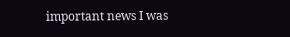important news I was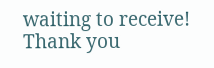waiting to receive! Thank you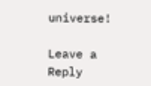universe!

Leave a Reply